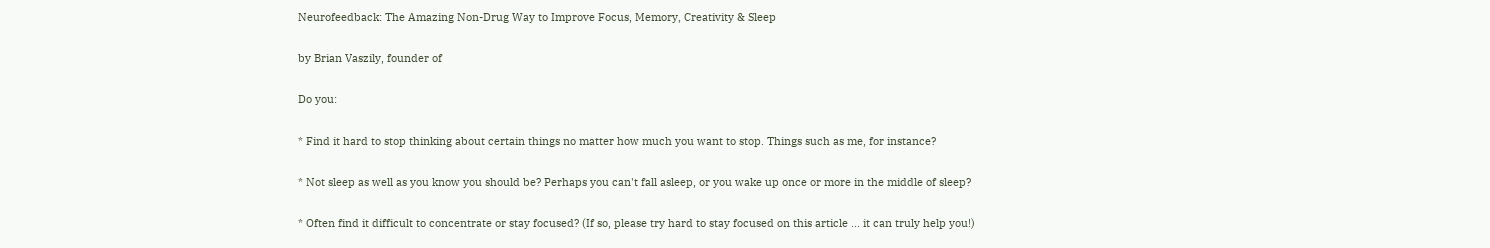Neurofeedback: The Amazing Non-Drug Way to Improve Focus, Memory, Creativity & Sleep

by Brian Vaszily, founder of

Do you:

* Find it hard to stop thinking about certain things no matter how much you want to stop. Things such as me, for instance?

* Not sleep as well as you know you should be? Perhaps you can't fall asleep, or you wake up once or more in the middle of sleep?

* Often find it difficult to concentrate or stay focused? (If so, please try hard to stay focused on this article ... it can truly help you!)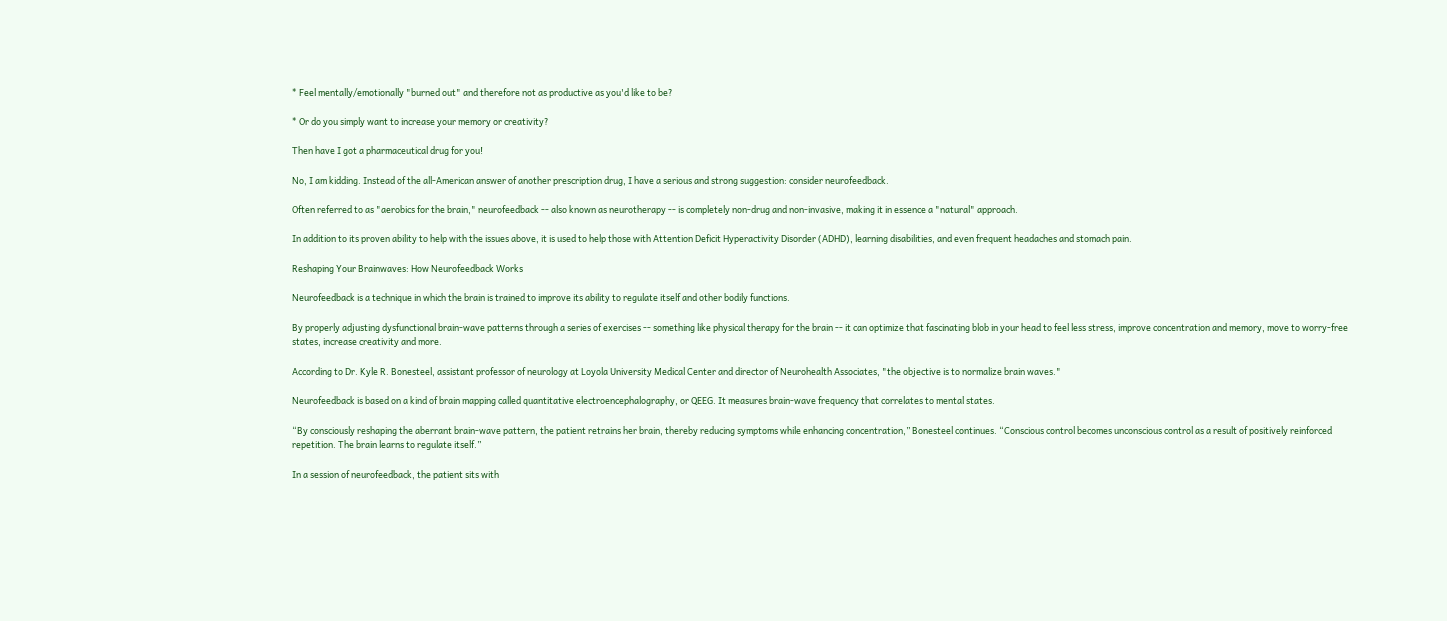* Feel mentally/emotionally "burned out" and therefore not as productive as you'd like to be?

* Or do you simply want to increase your memory or creativity?

Then have I got a pharmaceutical drug for you!

No, I am kidding. Instead of the all-American answer of another prescription drug, I have a serious and strong suggestion: consider neurofeedback.

Often referred to as "aerobics for the brain," neurofeedback -- also known as neurotherapy -- is completely non-drug and non-invasive, making it in essence a "natural" approach.

In addition to its proven ability to help with the issues above, it is used to help those with Attention Deficit Hyperactivity Disorder (ADHD), learning disabilities, and even frequent headaches and stomach pain.

Reshaping Your Brainwaves: How Neurofeedback Works

Neurofeedback is a technique in which the brain is trained to improve its ability to regulate itself and other bodily functions.

By properly adjusting dysfunctional brain-wave patterns through a series of exercises -- something like physical therapy for the brain -- it can optimize that fascinating blob in your head to feel less stress, improve concentration and memory, move to worry-free states, increase creativity and more.

According to Dr. Kyle R. Bonesteel, assistant professor of neurology at Loyola University Medical Center and director of Neurohealth Associates, "the objective is to normalize brain waves."

Neurofeedback is based on a kind of brain mapping called quantitative electroencephalography, or QEEG. It measures brain-wave frequency that correlates to mental states.

“By consciously reshaping the aberrant brain-wave pattern, the patient retrains her brain, thereby reducing symptoms while enhancing concentration,” Bonesteel continues. “Conscious control becomes unconscious control as a result of positively reinforced repetition. The brain learns to regulate itself.”

In a session of neurofeedback, the patient sits with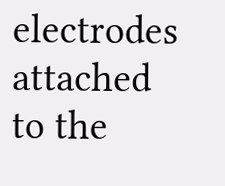electrodes attached to the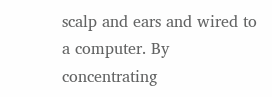scalp and ears and wired to a computer. By concentrating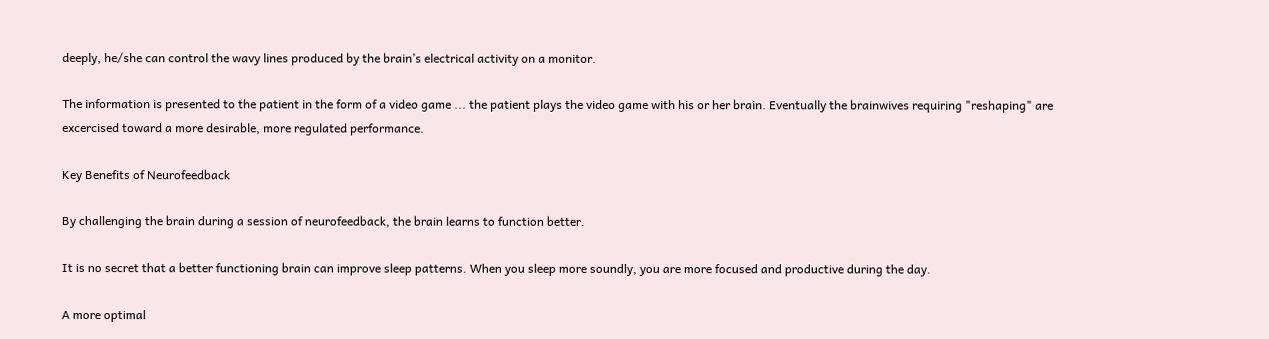deeply, he/she can control the wavy lines produced by the brain’s electrical activity on a monitor.

The information is presented to the patient in the form of a video game ... the patient plays the video game with his or her brain. Eventually the brainwives requiring "reshaping" are excercised toward a more desirable, more regulated performance.

Key Benefits of Neurofeedback

By challenging the brain during a session of neurofeedback, the brain learns to function better.

It is no secret that a better functioning brain can improve sleep patterns. When you sleep more soundly, you are more focused and productive during the day.

A more optimal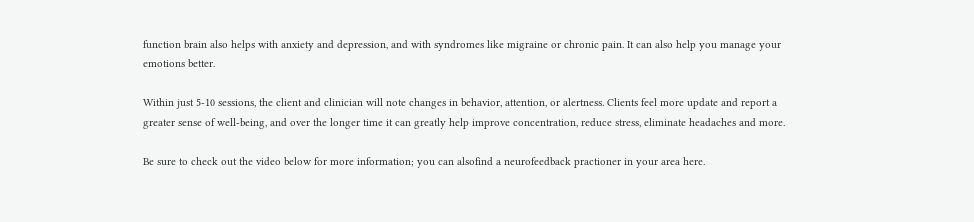function brain also helps with anxiety and depression, and with syndromes like migraine or chronic pain. It can also help you manage your emotions better.

Within just 5-10 sessions, the client and clinician will note changes in behavior, attention, or alertness. Clients feel more update and report a greater sense of well-being, and over the longer time it can greatly help improve concentration, reduce stress, eliminate headaches and more.

Be sure to check out the video below for more information; you can alsofind a neurofeedback practioner in your area here.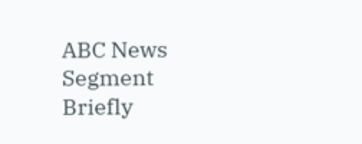ABC News Segment Briefly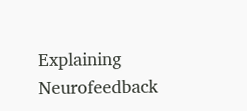Explaining Neurofeedback